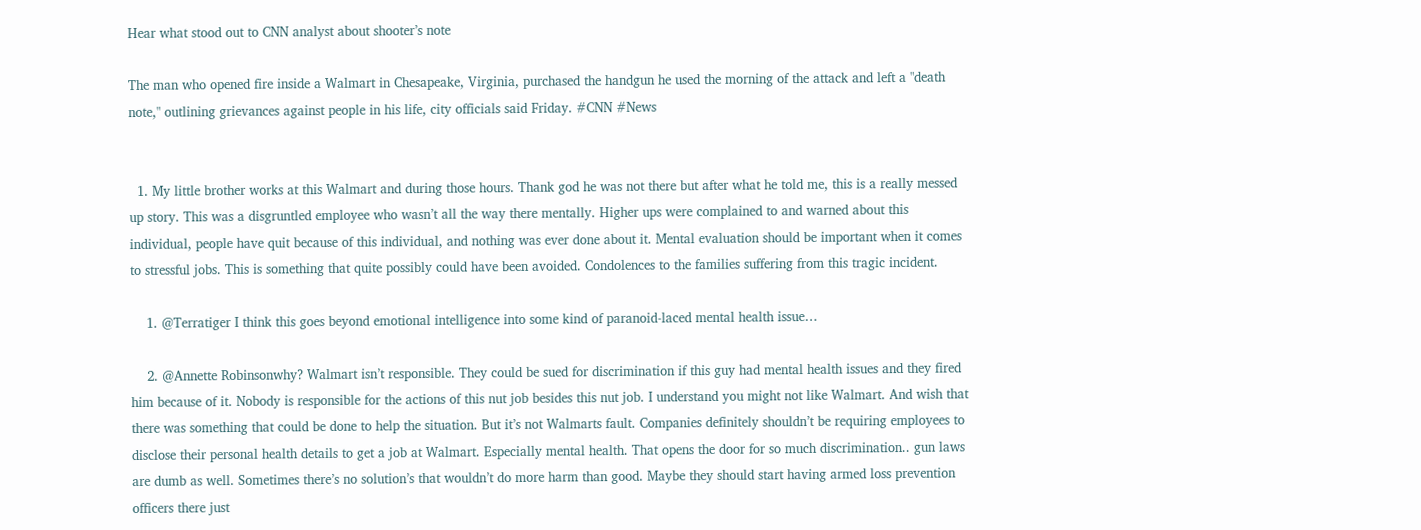Hear what stood out to CNN analyst about shooter’s note

The man who opened fire inside a Walmart in Chesapeake, Virginia, purchased the handgun he used the morning of the attack and left a "death note," outlining grievances against people in his life, city officials said Friday. #CNN #News


  1. My little brother works at this Walmart and during those hours. Thank god he was not there but after what he told me, this is a really messed up story. This was a disgruntled employee who wasn’t all the way there mentally. Higher ups were complained to and warned about this individual, people have quit because of this individual, and nothing was ever done about it. Mental evaluation should be important when it comes to stressful jobs. This is something that quite possibly could have been avoided. Condolences to the families suffering from this tragic incident.

    1. @Terratiger I think this goes beyond emotional intelligence into some kind of paranoid-laced mental health issue…

    2. @Annette Robinsonwhy? Walmart isn’t responsible. They could be sued for discrimination if this guy had mental health issues and they fired him because of it. Nobody is responsible for the actions of this nut job besides this nut job. I understand you might not like Walmart. And wish that there was something that could be done to help the situation. But it’s not Walmarts fault. Companies definitely shouldn’t be requiring employees to disclose their personal health details to get a job at Walmart. Especially mental health. That opens the door for so much discrimination.. gun laws are dumb as well. Sometimes there’s no solution’s that wouldn’t do more harm than good. Maybe they should start having armed loss prevention officers there just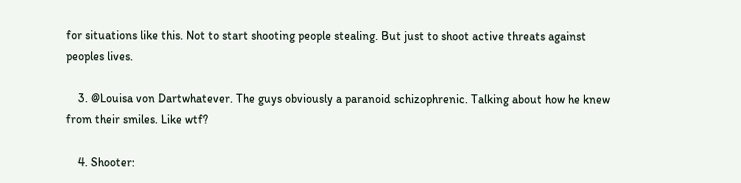for situations like this. Not to start shooting people stealing. But just to shoot active threats against peoples lives.

    3. @Louisa von Dartwhatever. The guys obviously a paranoid schizophrenic. Talking about how he knew from their smiles. Like wtf?

    4. Shooter: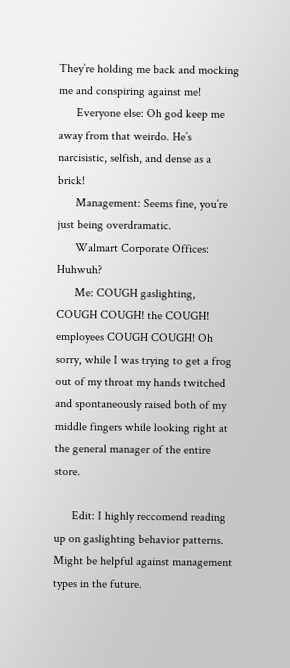They’re holding me back and mocking me and conspiring against me!
      Everyone else: Oh god keep me away from that weirdo. He’s narcisistic, selfish, and dense as a brick!
      Management: Seems fine, you’re just being overdramatic.
      Walmart Corporate Offices: Huhwuh?
      Me: COUGH gaslighting, COUGH COUGH! the COUGH! employees COUGH COUGH! Oh sorry, while I was trying to get a frog out of my throat my hands twitched and spontaneously raised both of my middle fingers while looking right at the general manager of the entire store.

      Edit: I highly reccomend reading up on gaslighting behavior patterns. Might be helpful against management types in the future.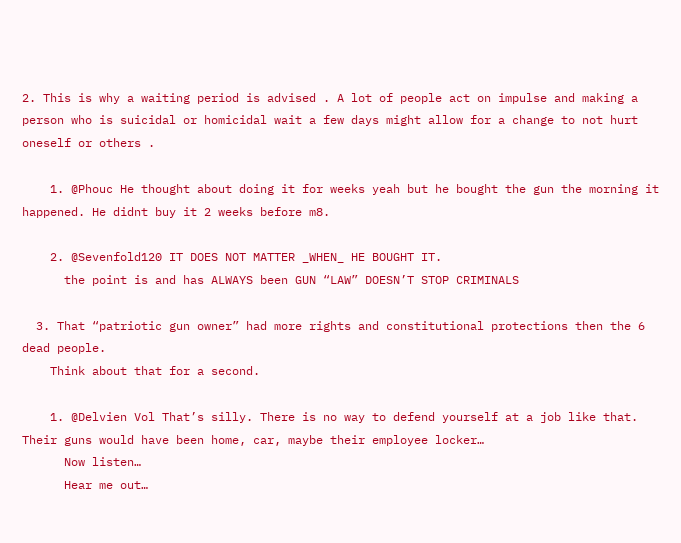2. This is why a waiting period is advised . A lot of people act on impulse and making a person who is suicidal or homicidal wait a few days might allow for a change to not hurt oneself or others .

    1. @Phouc He thought about doing it for weeks yeah but he bought the gun the morning it happened. He didnt buy it 2 weeks before m8.

    2. @Sevenfold120 IT DOES NOT MATTER _WHEN_ HE BOUGHT IT.
      the point is and has ALWAYS been GUN “LAW” DOESN’T STOP CRIMINALS

  3. That “patriotic gun owner” had more rights and constitutional protections then the 6 dead people.
    Think about that for a second.

    1. @Delvien Vol That’s silly. There is no way to defend yourself at a job like that. Their guns would have been home, car, maybe their employee locker…
      Now listen…
      Hear me out…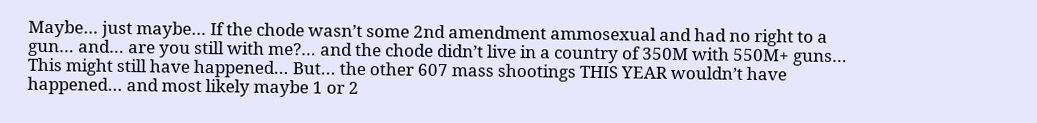Maybe… just maybe… If the chode wasn’t some 2nd amendment ammosexual and had no right to a gun… and… are you still with me?… and the chode didn’t live in a country of 350M with 550M+ guns… This might still have happened… But… the other 607 mass shootings THIS YEAR wouldn’t have happened… and most likely maybe 1 or 2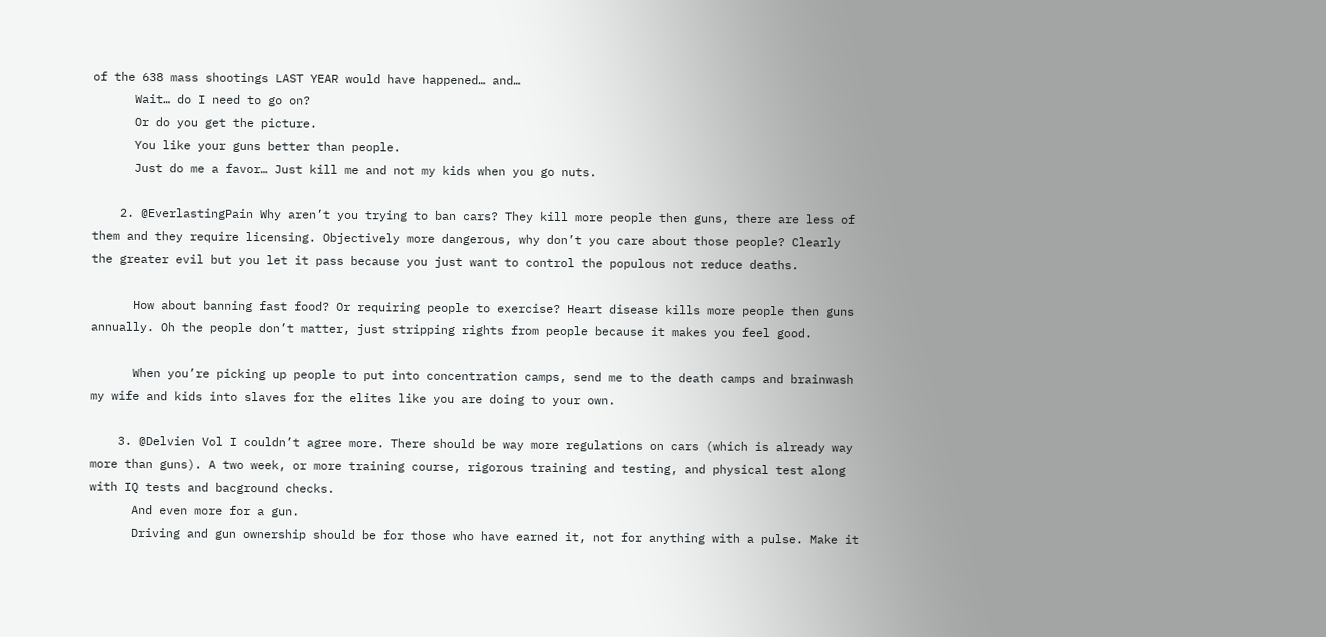of the 638 mass shootings LAST YEAR would have happened… and…
      Wait… do I need to go on?
      Or do you get the picture.
      You like your guns better than people.
      Just do me a favor… Just kill me and not my kids when you go nuts.

    2. @EverlastingPain Why aren’t you trying to ban cars? They kill more people then guns, there are less of them and they require licensing. Objectively more dangerous, why don’t you care about those people? Clearly the greater evil but you let it pass because you just want to control the populous not reduce deaths.

      How about banning fast food? Or requiring people to exercise? Heart disease kills more people then guns annually. Oh the people don’t matter, just stripping rights from people because it makes you feel good.

      When you’re picking up people to put into concentration camps, send me to the death camps and brainwash my wife and kids into slaves for the elites like you are doing to your own.

    3. @Delvien Vol I couldn’t agree more. There should be way more regulations on cars (which is already way more than guns). A two week, or more training course, rigorous training and testing, and physical test along with IQ tests and bacground checks.
      And even more for a gun.
      Driving and gun ownership should be for those who have earned it, not for anything with a pulse. Make it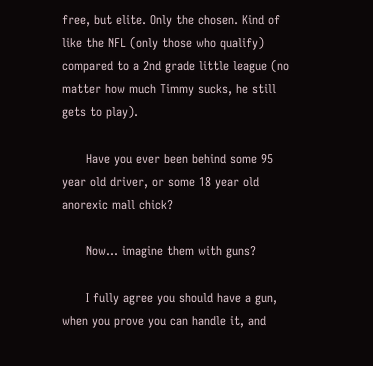free, but elite. Only the chosen. Kind of like the NFL (only those who qualify) compared to a 2nd grade little league (no matter how much Timmy sucks, he still gets to play).

      Have you ever been behind some 95 year old driver, or some 18 year old anorexic mall chick?

      Now… imagine them with guns?

      I fully agree you should have a gun, when you prove you can handle it, and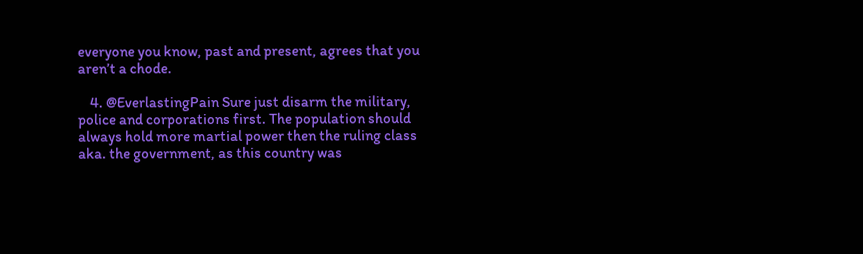everyone you know, past and present, agrees that you aren’t a chode.

    4. @EverlastingPain Sure just disarm the military, police and corporations first. The population should always hold more martial power then the ruling class aka. the government, as this country was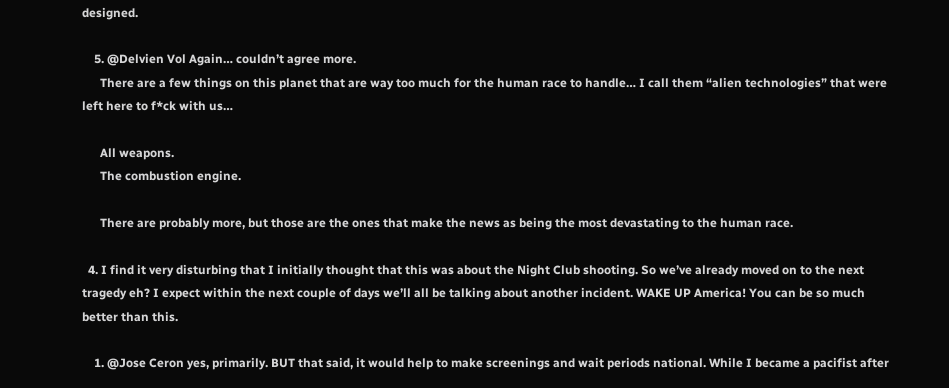designed.

    5. @Delvien Vol Again… couldn’t agree more.
      There are a few things on this planet that are way too much for the human race to handle… I call them “alien technologies” that were left here to f*ck with us…

      All weapons.
      The combustion engine.

      There are probably more, but those are the ones that make the news as being the most devastating to the human race.

  4. I find it very disturbing that I initially thought that this was about the Night Club shooting. So we’ve already moved on to the next tragedy eh? I expect within the next couple of days we’ll all be talking about another incident. WAKE UP America! You can be so much better than this.

    1. @Jose Ceron yes, primarily. BUT that said, it would help to make screenings and wait periods national. While I became a pacifist after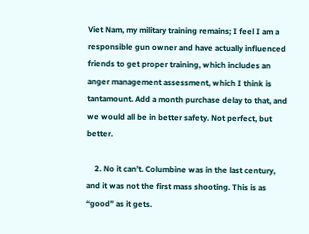Viet Nam, my military training remains; I feel I am a responsible gun owner and have actually influenced friends to get proper training, which includes an anger management assessment, which I think is tantamount. Add a month purchase delay to that, and we would all be in better safety. Not perfect, but better.

    2. No it can’t. Columbine was in the last century, and it was not the first mass shooting. This is as “good” as it gets.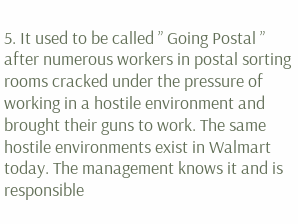5. It used to be called ” Going Postal ” after numerous workers in postal sorting rooms cracked under the pressure of working in a hostile environment and brought their guns to work. The same hostile environments exist in Walmart today. The management knows it and is responsible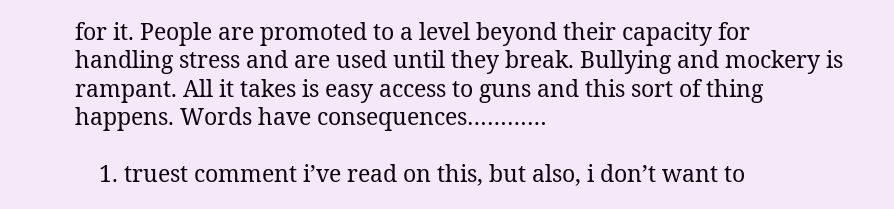for it. People are promoted to a level beyond their capacity for handling stress and are used until they break. Bullying and mockery is rampant. All it takes is easy access to guns and this sort of thing happens. Words have consequences…………

    1. truest comment i’ve read on this, but also, i don’t want to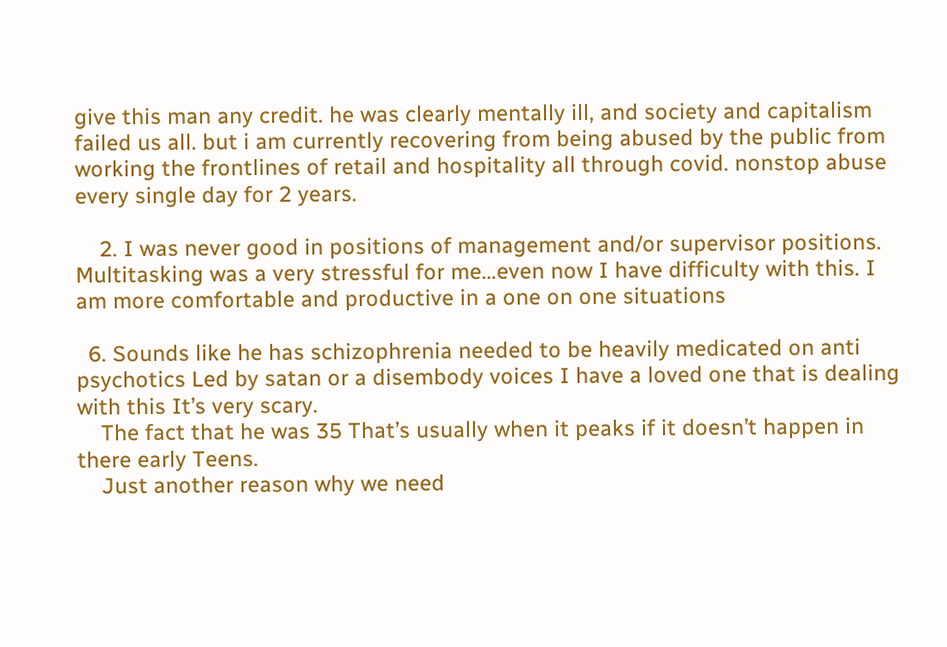give this man any credit. he was clearly mentally ill, and society and capitalism failed us all. but i am currently recovering from being abused by the public from working the frontlines of retail and hospitality all through covid. nonstop abuse every single day for 2 years.

    2. I was never good in positions of management and/or supervisor positions. Multitasking was a very stressful for me…even now I have difficulty with this. I am more comfortable and productive in a one on one situations

  6. Sounds like he has schizophrenia needed to be heavily medicated on anti psychotics Led by satan or a disembody voices I have a loved one that is dealing with this It’s very scary.
    The fact that he was 35 That’s usually when it peaks if it doesn’t happen in there early Teens.
    Just another reason why we need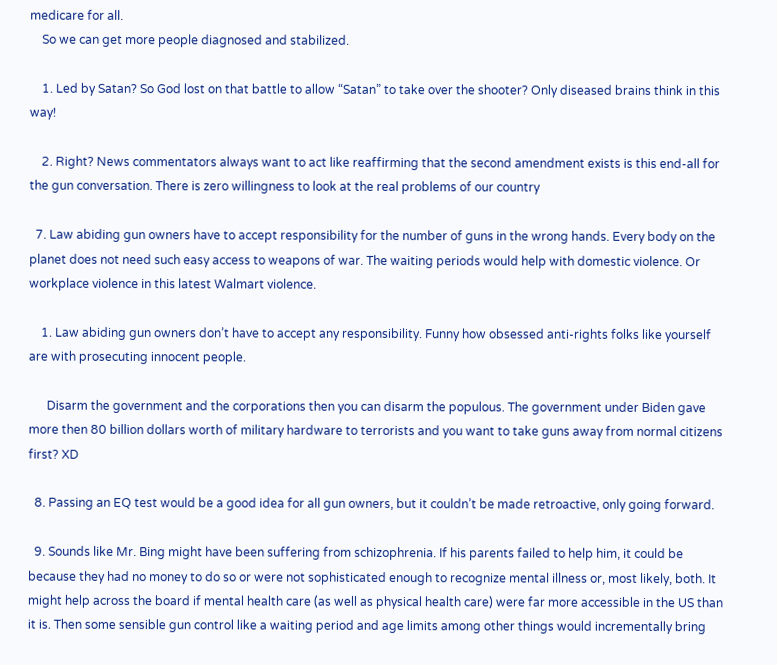medicare for all.
    So we can get more people diagnosed and stabilized.

    1. Led by Satan? So God lost on that battle to allow “Satan” to take over the shooter? Only diseased brains think in this way!

    2. Right? News commentators always want to act like reaffirming that the second amendment exists is this end-all for the gun conversation. There is zero willingness to look at the real problems of our country

  7. Law abiding gun owners have to accept responsibility for the number of guns in the wrong hands. Every body on the planet does not need such easy access to weapons of war. The waiting periods would help with domestic violence. Or workplace violence in this latest Walmart violence.

    1. Law abiding gun owners don’t have to accept any responsibility. Funny how obsessed anti-rights folks like yourself are with prosecuting innocent people.

      Disarm the government and the corporations then you can disarm the populous. The government under Biden gave more then 80 billion dollars worth of military hardware to terrorists and you want to take guns away from normal citizens first? XD

  8. Passing an EQ test would be a good idea for all gun owners, but it couldn’t be made retroactive, only going forward.

  9. Sounds like Mr. Bing might have been suffering from schizophrenia. If his parents failed to help him, it could be because they had no money to do so or were not sophisticated enough to recognize mental illness or, most likely, both. It might help across the board if mental health care (as well as physical health care) were far more accessible in the US than it is. Then some sensible gun control like a waiting period and age limits among other things would incrementally bring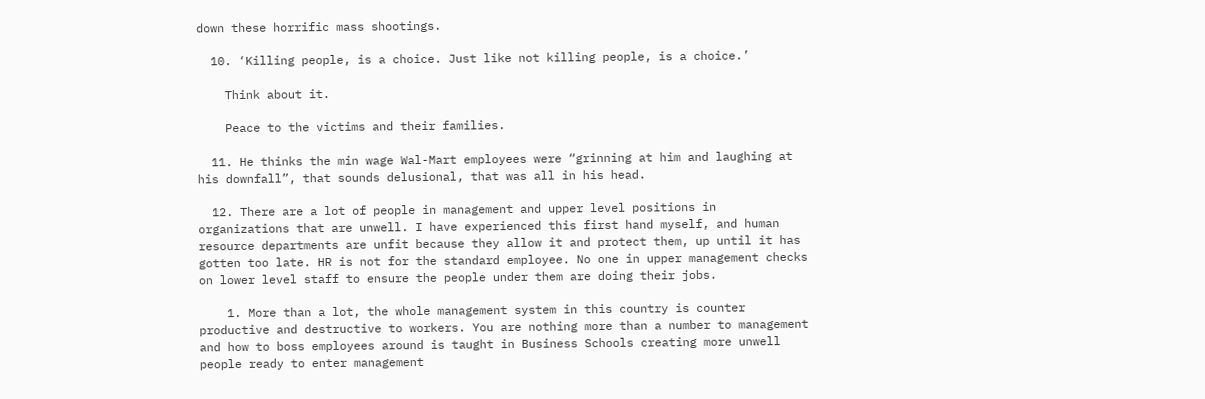down these horrific mass shootings.

  10. ‘Killing people, is a choice. Just like not killing people, is a choice.’

    Think about it.

    Peace to the victims and their families.

  11. He thinks the min wage Wal-Mart employees were “grinning at him and laughing at his downfall”, that sounds delusional, that was all in his head.

  12. There are a lot of people in management and upper level positions in organizations that are unwell. I have experienced this first hand myself, and human resource departments are unfit because they allow it and protect them, up until it has gotten too late. HR is not for the standard employee. No one in upper management checks on lower level staff to ensure the people under them are doing their jobs.

    1. More than a lot, the whole management system in this country is counter productive and destructive to workers. You are nothing more than a number to management and how to boss employees around is taught in Business Schools creating more unwell people ready to enter management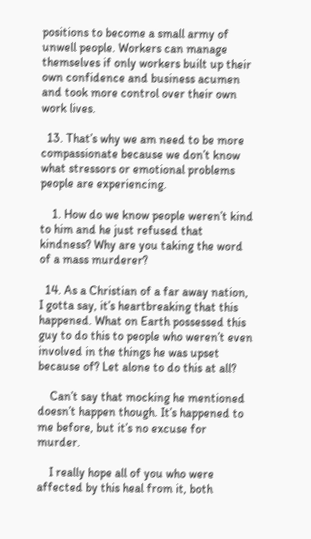positions to become a small army of unwell people. Workers can manage themselves if only workers built up their own confidence and business acumen and took more control over their own work lives.

  13. That’s why we am need to be more compassionate because we don’t know what stressors or emotional problems people are experiencing.

    1. How do we know people weren’t kind to him and he just refused that kindness? Why are you taking the word of a mass murderer?

  14. As a Christian of a far away nation, I gotta say, it’s heartbreaking that this happened. What on Earth possessed this guy to do this to people who weren’t even involved in the things he was upset because of? Let alone to do this at all?

    Can’t say that mocking he mentioned doesn’t happen though. It’s happened to me before, but it’s no excuse for murder.

    I really hope all of you who were affected by this heal from it, both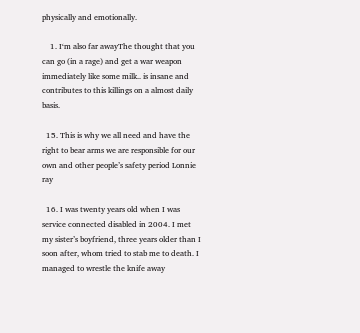physically and emotionally.

    1. I‘m also far awayThe thought that you can go (in a rage) and get a war weapon immediately like some milk.. is insane and contributes to this killings on a almost daily basis.

  15. This is why we all need and have the right to bear arms we are responsible for our own and other people’s safety period Lonnie ray

  16. I was twenty years old when I was service connected disabled in 2004. I met my sister’s boyfriend, three years older than I soon after, whom tried to stab me to death. I managed to wrestle the knife away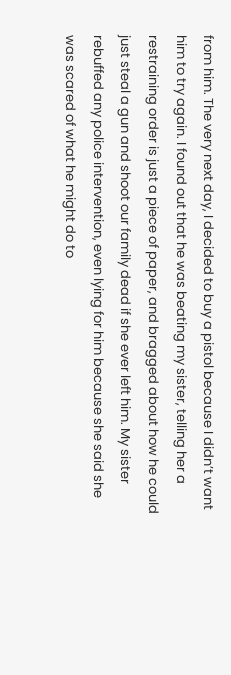from him. The very next day, I decided to buy a pistol because I didn’t want him to try again. I found out that he was beating my sister, telling her a restraining order is just a piece of paper, and bragged about how he could just steal a gun and shoot our family dead if she ever left him. My sister rebuffed any police intervention, even lying for him because she said she was scared of what he might do to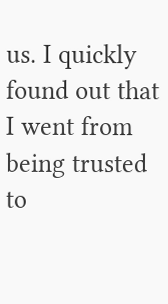us. I quickly found out that I went from being trusted to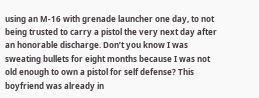using an M-16 with grenade launcher one day, to not being trusted to carry a pistol the very next day after an honorable discharge. Don’t you know I was sweating bullets for eight months because I was not old enough to own a pistol for self defense? This boyfriend was already in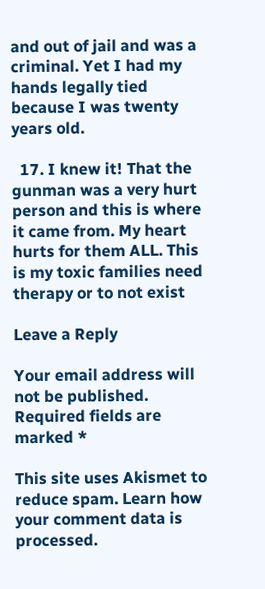and out of jail and was a criminal. Yet I had my hands legally tied because I was twenty years old.

  17. I knew it! That the gunman was a very hurt person and this is where it came from. My heart hurts for them ALL. This is my toxic families need therapy or to not exist

Leave a Reply

Your email address will not be published. Required fields are marked *

This site uses Akismet to reduce spam. Learn how your comment data is processed.